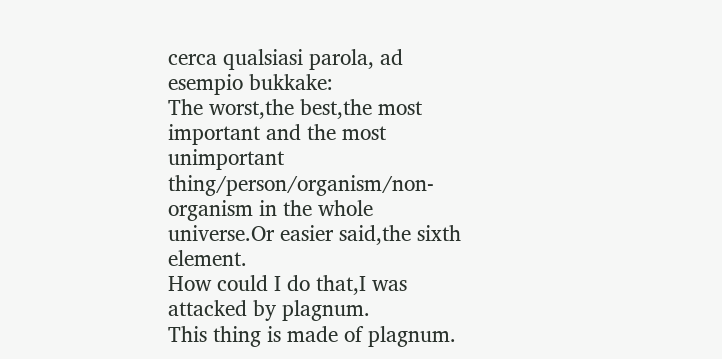cerca qualsiasi parola, ad esempio bukkake:
The worst,the best,the most important and the most unimportant thing/person/organism/non-organism in the whole universe.Or easier said,the sixth element.
How could I do that,I was attacked by plagnum.
This thing is made of plagnum.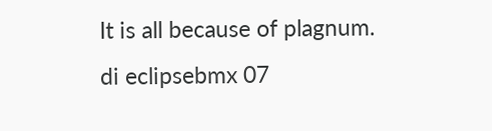It is all because of plagnum.
di eclipsebmx 07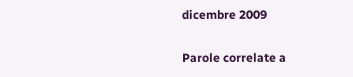dicembre 2009

Parole correlate a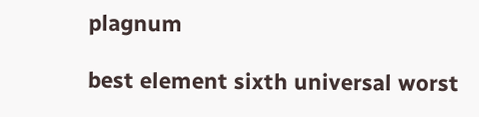plagnum

best element sixth universal worst